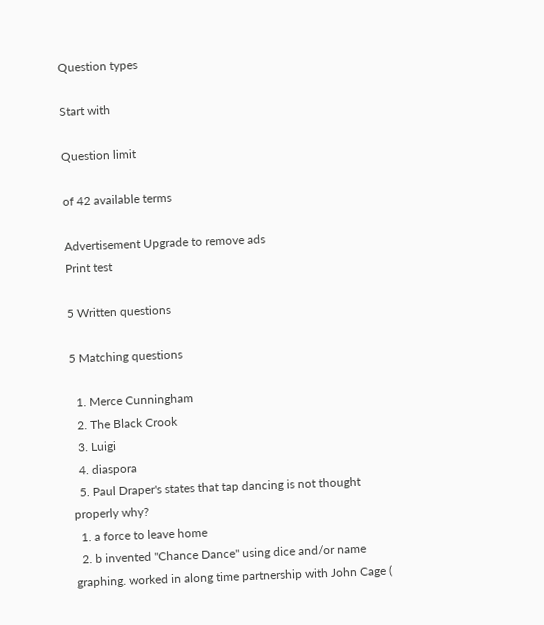Question types

Start with

Question limit

of 42 available terms

Advertisement Upgrade to remove ads
Print test

5 Written questions

5 Matching questions

  1. Merce Cunningham
  2. The Black Crook
  3. Luigi
  4. diaspora
  5. Paul Draper's states that tap dancing is not thought properly why?
  1. a force to leave home
  2. b invented "Chance Dance" using dice and/or name graphing. worked in along time partnership with John Cage (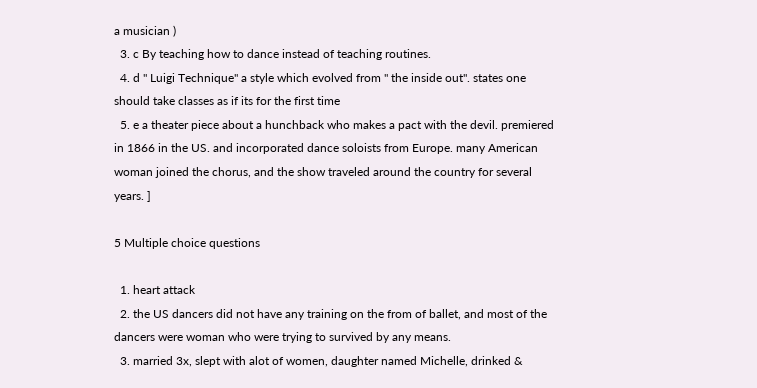a musician )
  3. c By teaching how to dance instead of teaching routines.
  4. d " Luigi Technique" a style which evolved from " the inside out". states one should take classes as if its for the first time
  5. e a theater piece about a hunchback who makes a pact with the devil. premiered in 1866 in the US. and incorporated dance soloists from Europe. many American woman joined the chorus, and the show traveled around the country for several years. ]

5 Multiple choice questions

  1. heart attack
  2. the US dancers did not have any training on the from of ballet, and most of the dancers were woman who were trying to survived by any means.
  3. married 3x, slept with alot of women, daughter named Michelle, drinked &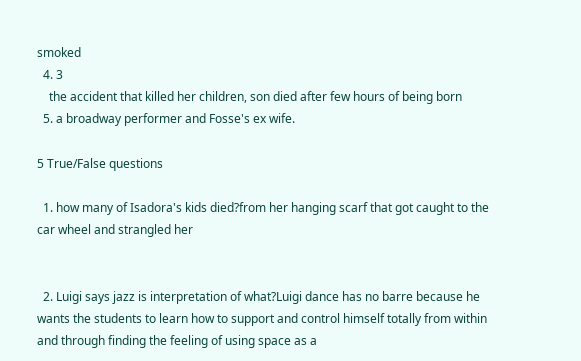smoked
  4. 3
    the accident that killed her children, son died after few hours of being born
  5. a broadway performer and Fosse's ex wife.

5 True/False questions

  1. how many of Isadora's kids died?from her hanging scarf that got caught to the car wheel and strangled her


  2. Luigi says jazz is interpretation of what?Luigi dance has no barre because he wants the students to learn how to support and control himself totally from within and through finding the feeling of using space as a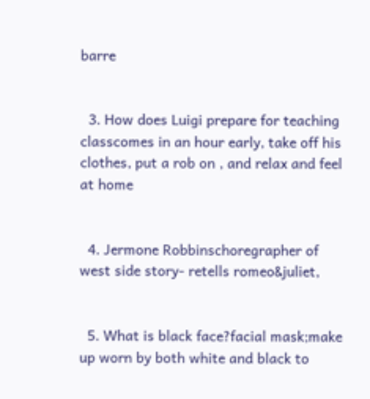barre


  3. How does Luigi prepare for teaching classcomes in an hour early, take off his clothes, put a rob on , and relax and feel at home


  4. Jermone Robbinschoregrapher of west side story- retells romeo&juliet,


  5. What is black face?facial mask;make up worn by both white and black to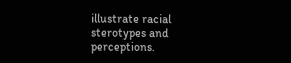illustrate racial sterotypes and perceptions.